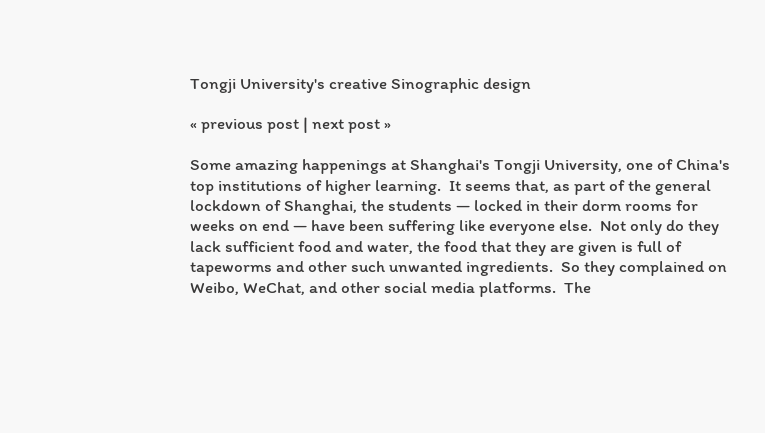Tongji University's creative Sinographic design

« previous post | next post »

Some amazing happenings at Shanghai's Tongji University, one of China's top institutions of higher learning.  It seems that, as part of the general lockdown of Shanghai, the students — locked in their dorm rooms for weeks on end — have been suffering like everyone else.  Not only do they lack sufficient food and water, the food that they are given is full of tapeworms and other such unwanted ingredients.  So they complained on Weibo, WeChat, and other social media platforms.  The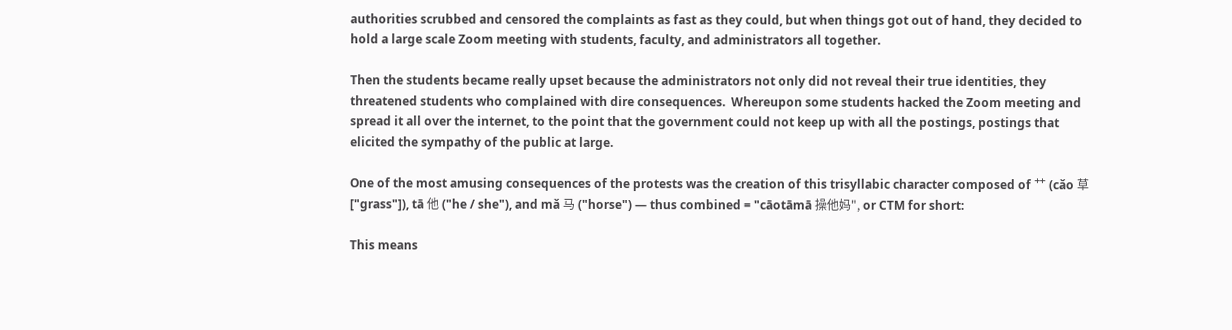authorities scrubbed and censored the complaints as fast as they could, but when things got out of hand, they decided to hold a large scale Zoom meeting with students, faculty, and administrators all together.

Then the students became really upset because the administrators not only did not reveal their true identities, they threatened students who complained with dire consequences.  Whereupon some students hacked the Zoom meeting and spread it all over the internet, to the point that the government could not keep up with all the postings, postings that elicited the sympathy of the public at large.

One of the most amusing consequences of the protests was the creation of this trisyllabic character composed of 艹 (cǎo 草 ["grass"]), tā 他 ("he / she"), and mǎ 马 ("horse") — thus combined = "cāotāmā 操他妈", or CTM for short:

This means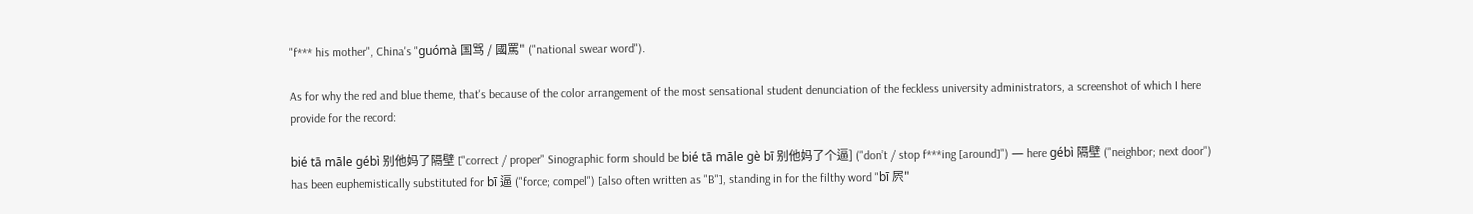"f*** his mother", China's "guómà 国骂 / 國罵" ("national swear word").

As for why the red and blue theme, that's because of the color arrangement of the most sensational student denunciation of the feckless university administrators, a screenshot of which I here provide for the record:

bié tā māle gébì 别他妈了隔壁 ["correct / proper" Sinographic form should be bié tā māle gè bī 别他妈了个逼] ("don’t / stop f***ing [around]") — here gébì 隔壁 ("neighbor; next door") has been euphemistically substituted for bī 逼 ("force; compel") [also often written as "B"], standing in for the filthy word "bī 屄"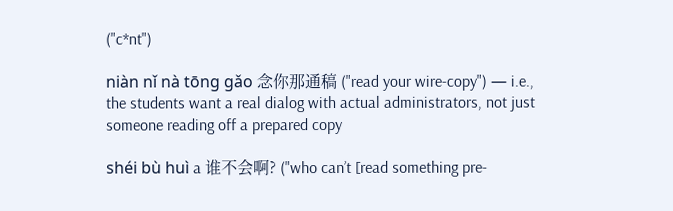("c*nt")

niàn nǐ nà tōng gǎo 念你那通稿 ("read your wire-copy") — i.e., the students want a real dialog with actual administrators, not just someone reading off a prepared copy

shéi bù huì a 谁不会啊? ("who can’t [read something pre-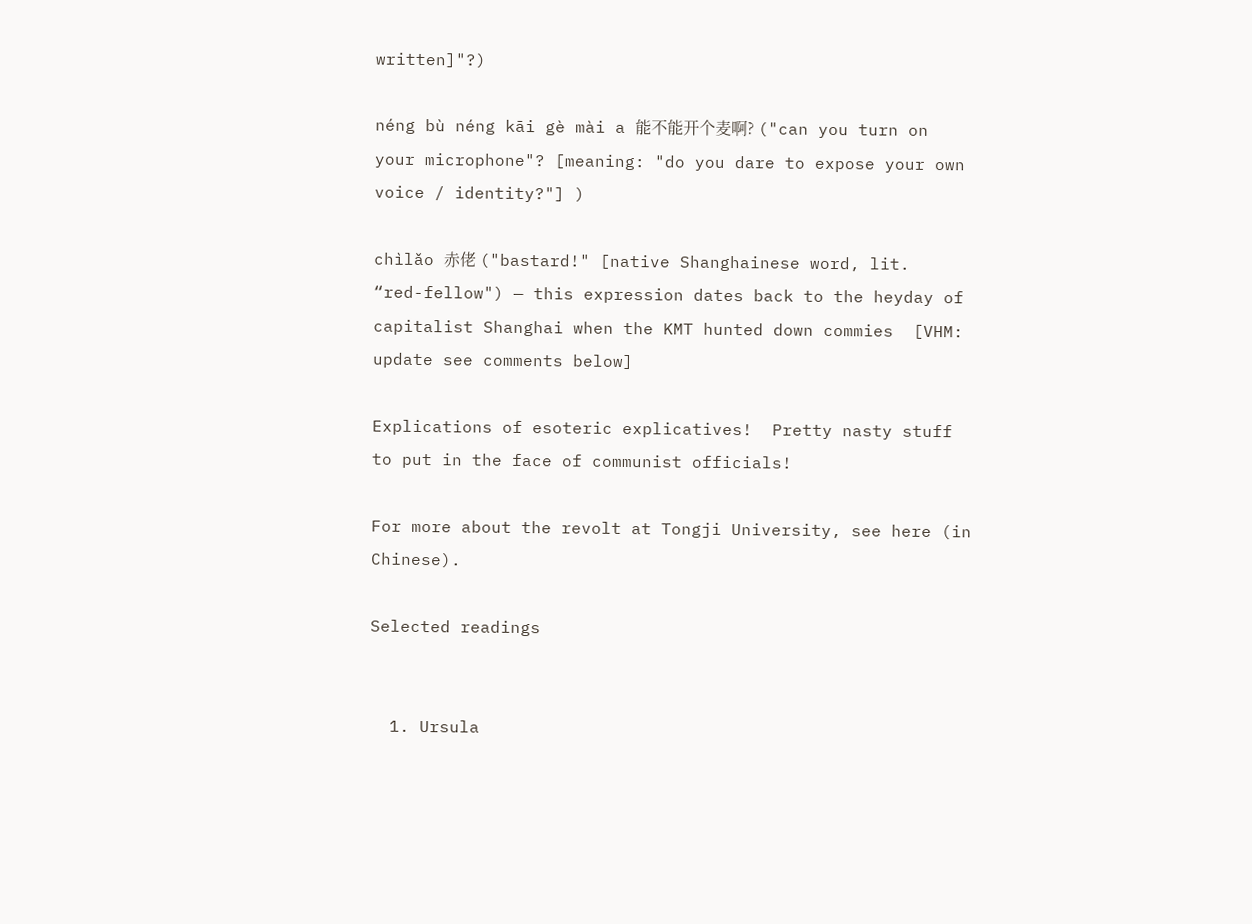written]"?)

néng bù néng kāi gè mài a 能不能开个麦啊? ("can you turn on your microphone"? [meaning: "do you dare to expose your own voice / identity?"] )

chìlǎo 赤佬 ("bastard!" [native Shanghainese word, lit. “red-fellow") — this expression dates back to the heyday of capitalist Shanghai when the KMT hunted down commies  [VHM:  update see comments below]

Explications of esoteric explicatives!  Pretty nasty stuff to put in the face of communist officials!

For more about the revolt at Tongji University, see here (in Chinese).

Selected readings


  1. Ursula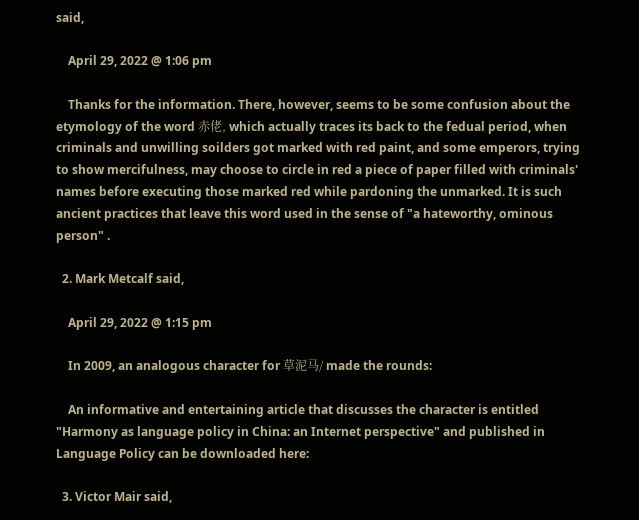said,

    April 29, 2022 @ 1:06 pm

    Thanks for the information. There, however, seems to be some confusion about the etymology of the word 赤佬, which actually traces its back to the fedual period, when criminals and unwilling soilders got marked with red paint, and some emperors, trying to show mercifulness, may choose to circle in red a piece of paper filled with criminals' names before executing those marked red while pardoning the unmarked. It is such ancient practices that leave this word used in the sense of "a hateworthy, ominous person" .

  2. Mark Metcalf said,

    April 29, 2022 @ 1:15 pm

    In 2009, an analogous character for 草泥马/ made the rounds:

    An informative and entertaining article that discusses the character is entitled "Harmony as language policy in China: an Internet perspective" and published in Language Policy can be downloaded here:

  3. Victor Mair said,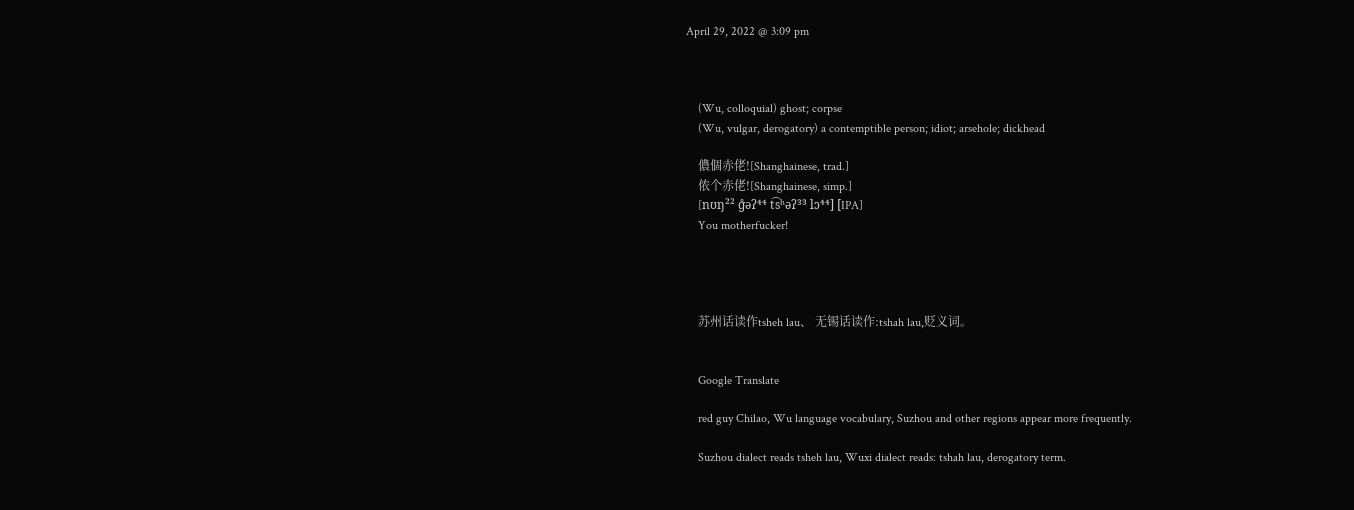April 29, 2022 @ 3:09 pm



    (Wu, colloquial) ghost; corpse
    (Wu, vulgar, derogatory) a contemptible person; idiot; arsehole; dickhead

    儂個赤佬![Shanghainese, trad.]
    侬个赤佬![Shanghainese, simp.]
    [nʊŋ²² ɡ̊əʔ⁴⁴ t͡sʰəʔ³³ lɔ⁴⁴] [IPA]
    You motherfucker!




    苏州话读作tsheh lau、 无锡话读作:tshah lau,贬义词。


    Google Translate

    red guy Chilao, Wu language vocabulary, Suzhou and other regions appear more frequently.

    Suzhou dialect reads tsheh lau, Wuxi dialect reads: tshah lau, derogatory term.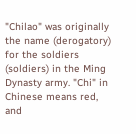"Chilao" was originally the name (derogatory) for the soldiers (soldiers) in the Ming Dynasty army. "Chi" in Chinese means red, and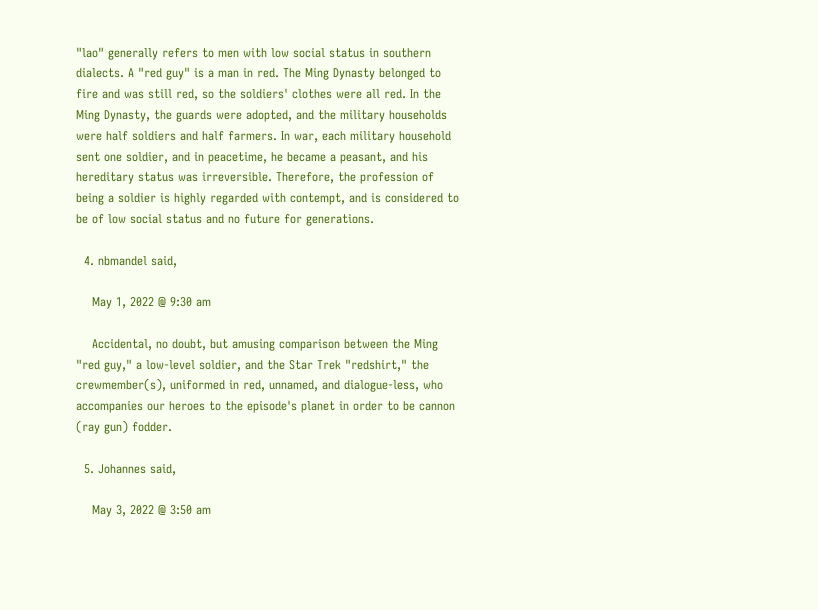"lao" generally refers to men with low social status in southern dialects. A "red guy" is a man in red. The Ming Dynasty belonged to fire and was still red, so the soldiers' clothes were all red. In the Ming Dynasty, the guards were adopted, and the military households were half soldiers and half farmers. In war, each military household sent one soldier, and in peacetime, he became a peasant, and his hereditary status was irreversible. Therefore, the profession of being a soldier is highly regarded with contempt, and is considered to be of low social status and no future for generations.

  4. nbmandel said,

    May 1, 2022 @ 9:30 am

    Accidental, no doubt, but amusing comparison between the Ming "red guy," a low-level soldier, and the Star Trek "redshirt," the crewmember(s), uniformed in red, unnamed, and dialogue-less, who accompanies our heroes to the episode's planet in order to be cannon (ray gun) fodder.

  5. Johannes said,

    May 3, 2022 @ 3:50 am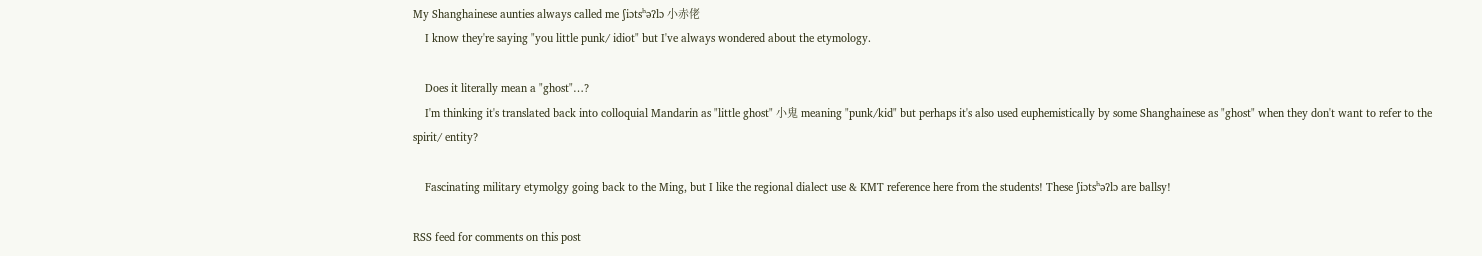My Shanghainese aunties always called me ʃiɔtsʰəʔlɔ 小赤佬
    I know they're saying "you little punk/ idiot" but I've always wondered about the etymology.

    Does it literally mean a "ghost"…?
    I'm thinking it's translated back into colloquial Mandarin as "little ghost" 小鬼 meaning "punk/kid" but perhaps it's also used euphemistically by some Shanghainese as "ghost" when they don't want to refer to the spirit/ entity?

    Fascinating military etymolgy going back to the Ming, but I like the regional dialect use & KMT reference here from the students! These ʃiɔtsʰəʔlɔ are ballsy!

RSS feed for comments on this post